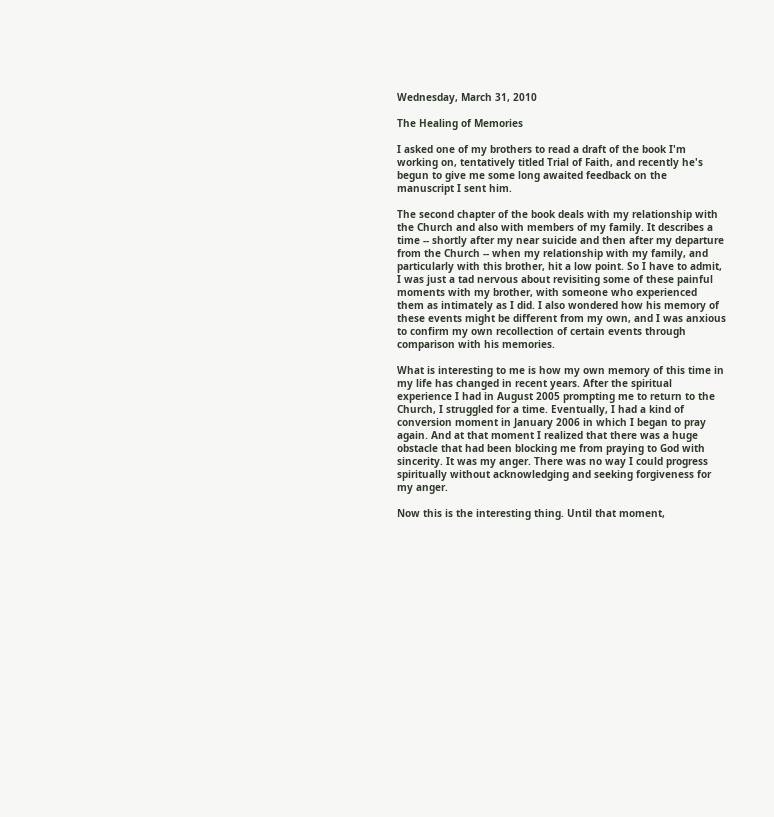Wednesday, March 31, 2010

The Healing of Memories

I asked one of my brothers to read a draft of the book I'm working on, tentatively titled Trial of Faith, and recently he's begun to give me some long awaited feedback on the manuscript I sent him.

The second chapter of the book deals with my relationship with the Church and also with members of my family. It describes a time -- shortly after my near suicide and then after my departure from the Church -- when my relationship with my family, and particularly with this brother, hit a low point. So I have to admit, I was just a tad nervous about revisiting some of these painful moments with my brother, with someone who experienced them as intimately as I did. I also wondered how his memory of these events might be different from my own, and I was anxious to confirm my own recollection of certain events through comparison with his memories.

What is interesting to me is how my own memory of this time in my life has changed in recent years. After the spiritual experience I had in August 2005 prompting me to return to the Church, I struggled for a time. Eventually, I had a kind of conversion moment in January 2006 in which I began to pray again. And at that moment I realized that there was a huge obstacle that had been blocking me from praying to God with sincerity. It was my anger. There was no way I could progress spiritually without acknowledging and seeking forgiveness for my anger.

Now this is the interesting thing. Until that moment,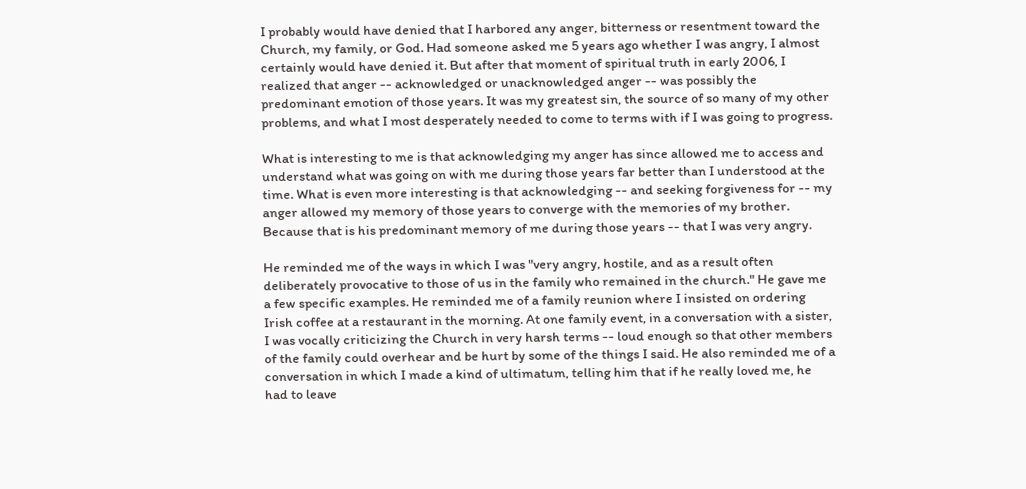I probably would have denied that I harbored any anger, bitterness or resentment toward the Church, my family, or God. Had someone asked me 5 years ago whether I was angry, I almost certainly would have denied it. But after that moment of spiritual truth in early 2006, I realized that anger -- acknowledged or unacknowledged anger -- was possibly the predominant emotion of those years. It was my greatest sin, the source of so many of my other problems, and what I most desperately needed to come to terms with if I was going to progress.

What is interesting to me is that acknowledging my anger has since allowed me to access and understand what was going on with me during those years far better than I understood at the time. What is even more interesting is that acknowledging -- and seeking forgiveness for -- my anger allowed my memory of those years to converge with the memories of my brother. Because that is his predominant memory of me during those years -- that I was very angry.

He reminded me of the ways in which I was "very angry, hostile, and as a result often deliberately provocative to those of us in the family who remained in the church." He gave me a few specific examples. He reminded me of a family reunion where I insisted on ordering Irish coffee at a restaurant in the morning. At one family event, in a conversation with a sister, I was vocally criticizing the Church in very harsh terms -- loud enough so that other members of the family could overhear and be hurt by some of the things I said. He also reminded me of a conversation in which I made a kind of ultimatum, telling him that if he really loved me, he had to leave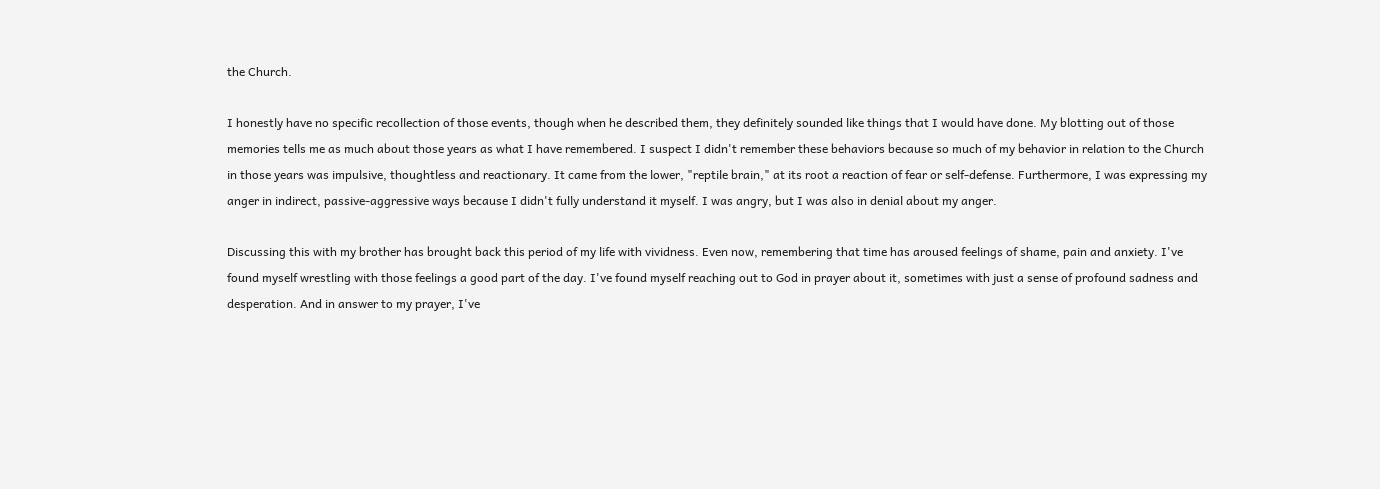the Church.

I honestly have no specific recollection of those events, though when he described them, they definitely sounded like things that I would have done. My blotting out of those memories tells me as much about those years as what I have remembered. I suspect I didn't remember these behaviors because so much of my behavior in relation to the Church in those years was impulsive, thoughtless and reactionary. It came from the lower, "reptile brain," at its root a reaction of fear or self-defense. Furthermore, I was expressing my anger in indirect, passive-aggressive ways because I didn't fully understand it myself. I was angry, but I was also in denial about my anger.

Discussing this with my brother has brought back this period of my life with vividness. Even now, remembering that time has aroused feelings of shame, pain and anxiety. I've found myself wrestling with those feelings a good part of the day. I've found myself reaching out to God in prayer about it, sometimes with just a sense of profound sadness and desperation. And in answer to my prayer, I've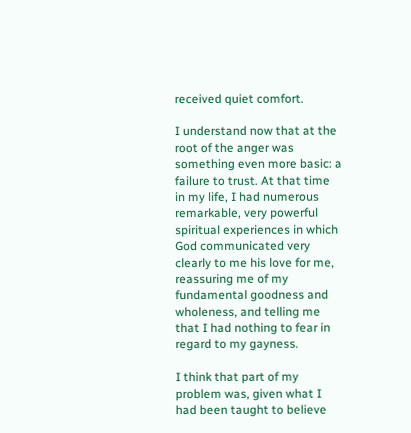received quiet comfort.

I understand now that at the root of the anger was something even more basic: a failure to trust. At that time in my life, I had numerous remarkable, very powerful spiritual experiences in which God communicated very clearly to me his love for me, reassuring me of my fundamental goodness and wholeness, and telling me that I had nothing to fear in regard to my gayness.

I think that part of my problem was, given what I had been taught to believe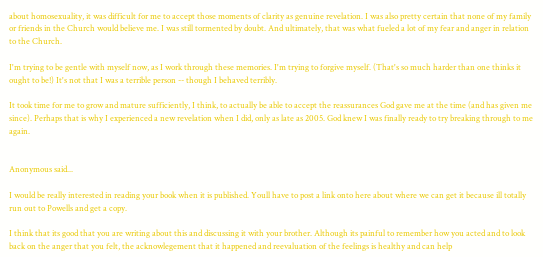about homosexuality, it was difficult for me to accept those moments of clarity as genuine revelation. I was also pretty certain that none of my family or friends in the Church would believe me. I was still tormented by doubt. And ultimately, that was what fueled a lot of my fear and anger in relation to the Church.

I'm trying to be gentle with myself now, as I work through these memories. I'm trying to forgive myself. (That's so much harder than one thinks it ought to be!) It's not that I was a terrible person -- though I behaved terribly.

It took time for me to grow and mature sufficiently, I think, to actually be able to accept the reassurances God gave me at the time (and has given me since). Perhaps that is why I experienced a new revelation when I did, only as late as 2005. God knew I was finally ready to try breaking through to me again.


Anonymous said...

I would be really interested in reading your book when it is published. Youll have to post a link onto here about where we can get it because ill totally run out to Powells and get a copy.

I think that its good that you are writing about this and discussing it with your brother. Although its painful to remember how you acted and to look back on the anger that you felt, the acknowlegement that it happened and reevaluation of the feelings is healthy and can help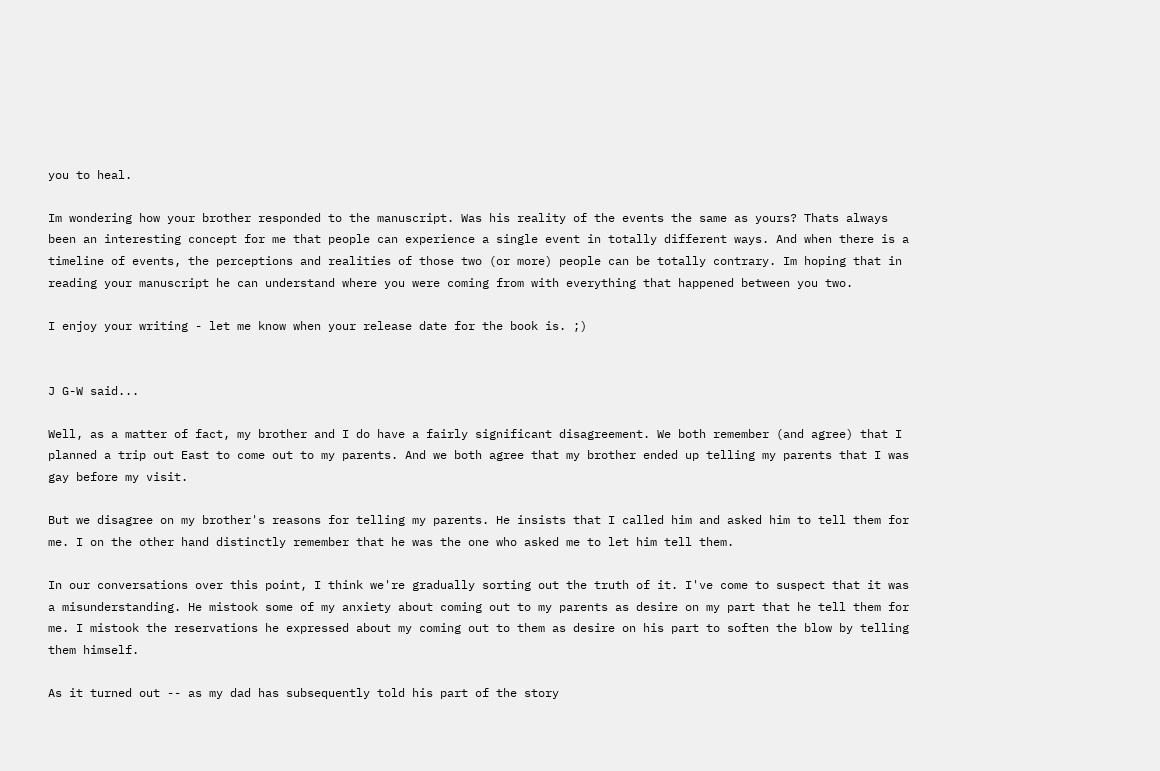you to heal.

Im wondering how your brother responded to the manuscript. Was his reality of the events the same as yours? Thats always been an interesting concept for me that people can experience a single event in totally different ways. And when there is a timeline of events, the perceptions and realities of those two (or more) people can be totally contrary. Im hoping that in reading your manuscript he can understand where you were coming from with everything that happened between you two.

I enjoy your writing - let me know when your release date for the book is. ;)


J G-W said...

Well, as a matter of fact, my brother and I do have a fairly significant disagreement. We both remember (and agree) that I planned a trip out East to come out to my parents. And we both agree that my brother ended up telling my parents that I was gay before my visit.

But we disagree on my brother's reasons for telling my parents. He insists that I called him and asked him to tell them for me. I on the other hand distinctly remember that he was the one who asked me to let him tell them.

In our conversations over this point, I think we're gradually sorting out the truth of it. I've come to suspect that it was a misunderstanding. He mistook some of my anxiety about coming out to my parents as desire on my part that he tell them for me. I mistook the reservations he expressed about my coming out to them as desire on his part to soften the blow by telling them himself.

As it turned out -- as my dad has subsequently told his part of the story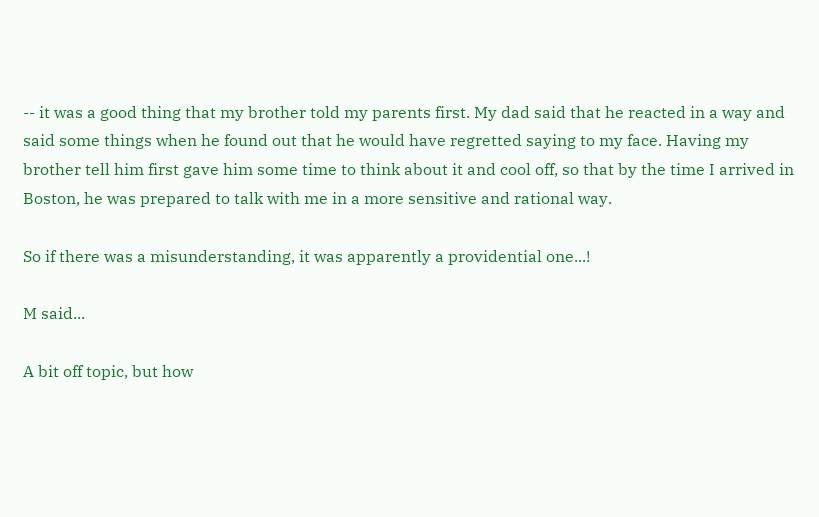-- it was a good thing that my brother told my parents first. My dad said that he reacted in a way and said some things when he found out that he would have regretted saying to my face. Having my brother tell him first gave him some time to think about it and cool off, so that by the time I arrived in Boston, he was prepared to talk with me in a more sensitive and rational way.

So if there was a misunderstanding, it was apparently a providential one...!

M said...

A bit off topic, but how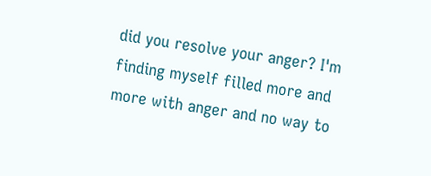did you resolve your anger? I'm finding myself filled more and more with anger and no way to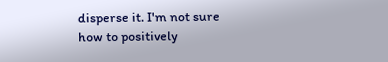disperse it. I'm not sure how to positively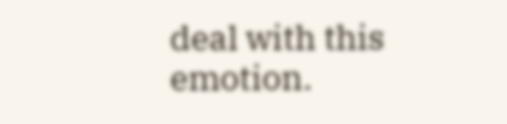deal with this emotion.